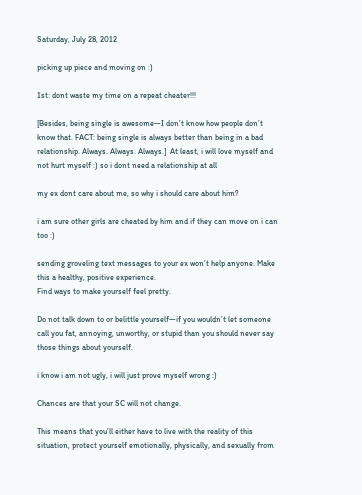Saturday, July 28, 2012

picking up piece and moving on :)

1st: dont waste my time on a repeat cheater!!!

[Besides, being single is awesome—I don’t know how people don’t know that. FACT: being single is always better than being in a bad relationship. Always. Always. Always.]  At least, i will love myself and not hurt myself :) so i dont need a relationship at all

my ex dont care about me, so why i should care about him?

i am sure other girls are cheated by him and if they can move on i can too :)

sending groveling text messages to your ex won’t help anyone. Make this a healthy, positive experience.
Find ways to make yourself feel pretty.

Do not talk down to or belittle yourself—if you wouldn’t let someone call you fat, annoying, unworthy, or stupid than you should never say those things about yourself.

i know i am not ugly, i will just prove myself wrong :)

Chances are that your SC will not change.

This means that you’ll either have to live with the reality of this situation, protect yourself emotionally, physically, and sexually from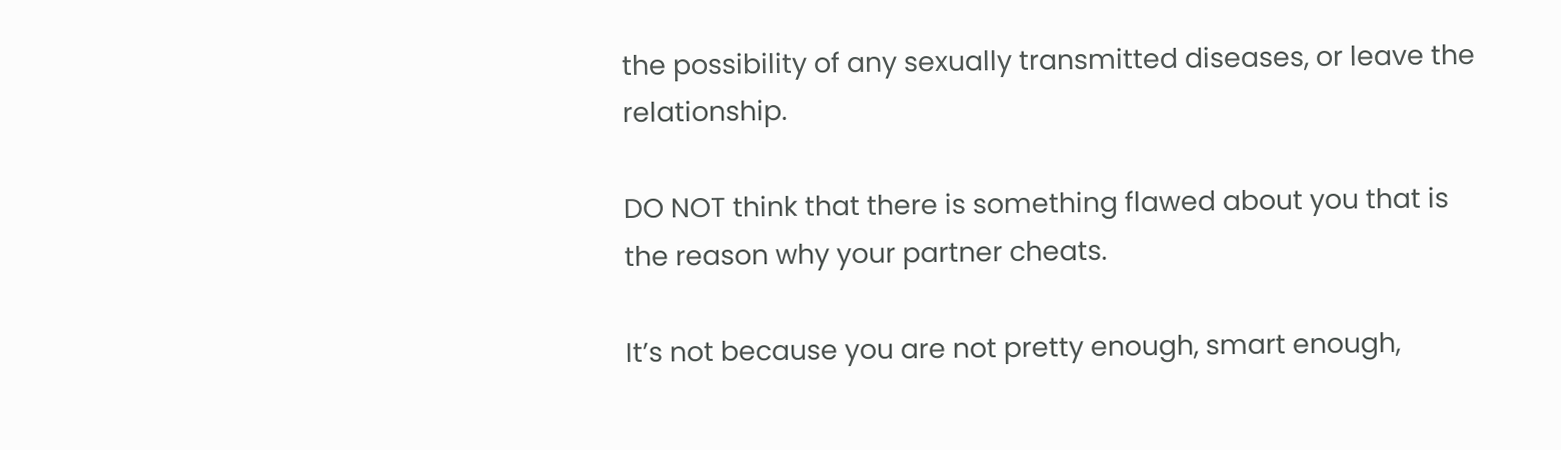the possibility of any sexually transmitted diseases, or leave the relationship.

DO NOT think that there is something flawed about you that is the reason why your partner cheats.

It’s not because you are not pretty enough, smart enough,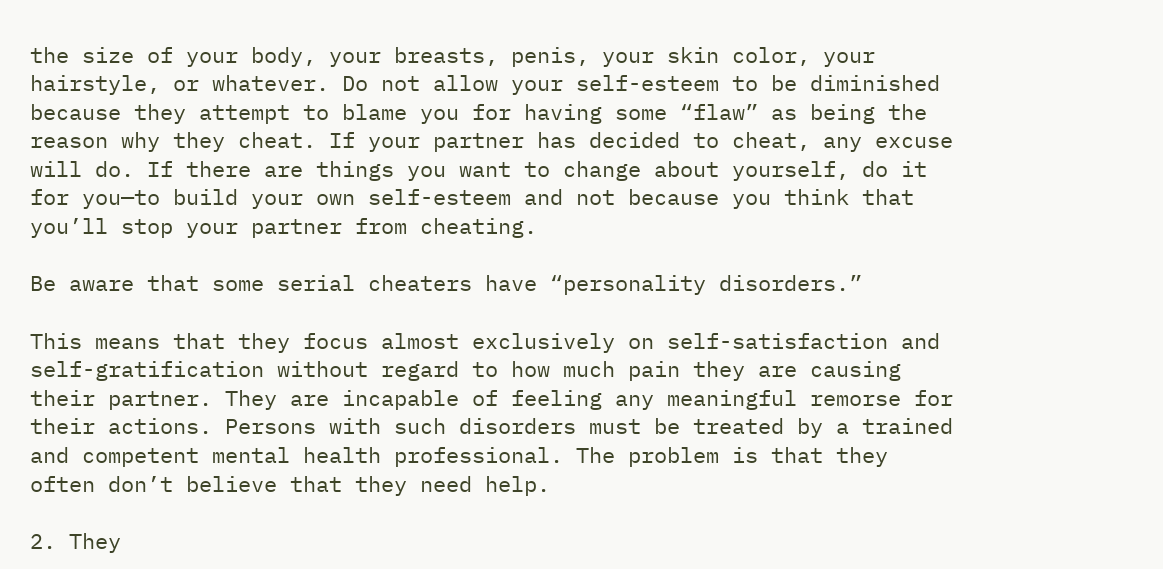the size of your body, your breasts, penis, your skin color, your hairstyle, or whatever. Do not allow your self-esteem to be diminished because they attempt to blame you for having some “flaw” as being the reason why they cheat. If your partner has decided to cheat, any excuse will do. If there are things you want to change about yourself, do it for you—to build your own self-esteem and not because you think that you’ll stop your partner from cheating.

Be aware that some serial cheaters have “personality disorders.”

This means that they focus almost exclusively on self-satisfaction and self-gratification without regard to how much pain they are causing their partner. They are incapable of feeling any meaningful remorse for their actions. Persons with such disorders must be treated by a trained and competent mental health professional. The problem is that they often don’t believe that they need help.

2. They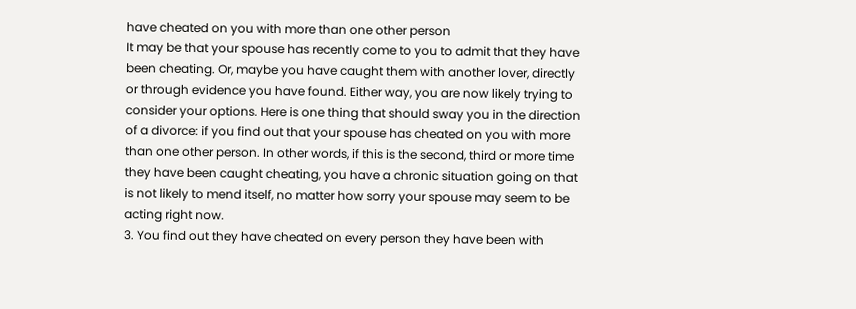have cheated on you with more than one other person
It may be that your spouse has recently come to you to admit that they have been cheating. Or, maybe you have caught them with another lover, directly or through evidence you have found. Either way, you are now likely trying to consider your options. Here is one thing that should sway you in the direction of a divorce: if you find out that your spouse has cheated on you with more than one other person. In other words, if this is the second, third or more time they have been caught cheating, you have a chronic situation going on that is not likely to mend itself, no matter how sorry your spouse may seem to be acting right now.
3. You find out they have cheated on every person they have been with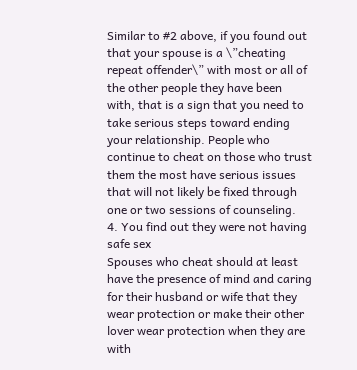Similar to #2 above, if you found out that your spouse is a \”cheating repeat offender\” with most or all of the other people they have been with, that is a sign that you need to take serious steps toward ending your relationship. People who continue to cheat on those who trust them the most have serious issues that will not likely be fixed through one or two sessions of counseling.
4. You find out they were not having safe sex
Spouses who cheat should at least have the presence of mind and caring for their husband or wife that they wear protection or make their other lover wear protection when they are with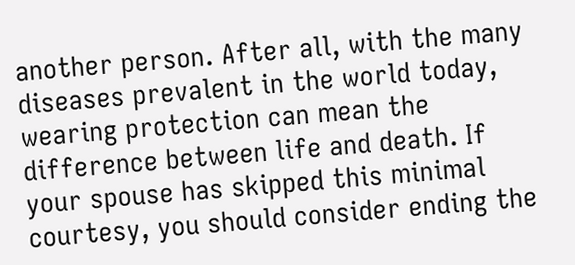another person. After all, with the many diseases prevalent in the world today, wearing protection can mean the difference between life and death. If your spouse has skipped this minimal courtesy, you should consider ending the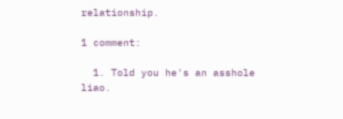relationship.

1 comment:

  1. Told you he's an asshole liao.